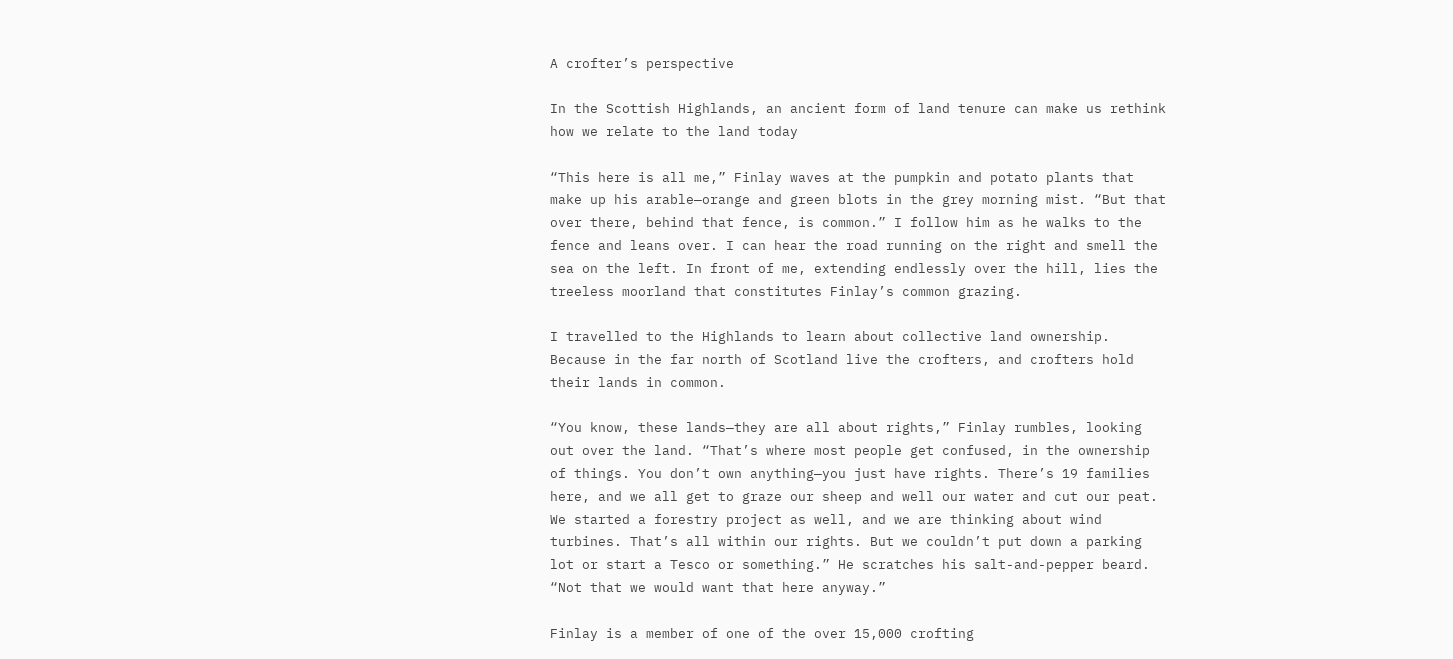A crofter’s perspective

In the Scottish Highlands, an ancient form of land tenure can make us rethink how we relate to the land today

“This here is all me,” Finlay waves at the pumpkin and potato plants that make up his arable—orange and green blots in the grey morning mist. “But that over there, behind that fence, is common.” I follow him as he walks to the fence and leans over. I can hear the road running on the right and smell the sea on the left. In front of me, extending endlessly over the hill, lies the treeless moorland that constitutes Finlay’s common grazing.

I travelled to the Highlands to learn about collective land ownership. Because in the far north of Scotland live the crofters, and crofters hold their lands in common.

“You know, these lands—they are all about rights,” Finlay rumbles, looking out over the land. “That’s where most people get confused, in the ownership of things. You don’t own anything—you just have rights. There’s 19 families here, and we all get to graze our sheep and well our water and cut our peat. We started a forestry project as well, and we are thinking about wind turbines. That’s all within our rights. But we couldn’t put down a parking lot or start a Tesco or something.” He scratches his salt-and-pepper beard. “Not that we would want that here anyway.”

Finlay is a member of one of the over 15,000 crofting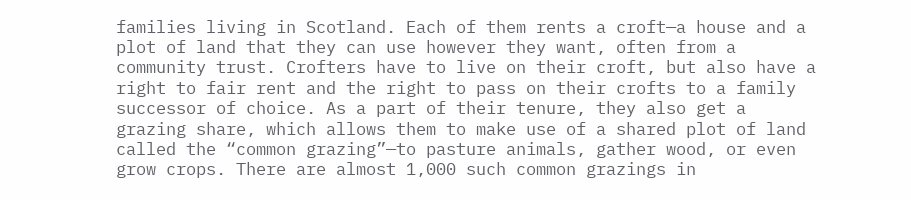families living in Scotland. Each of them rents a croft—a house and a plot of land that they can use however they want, often from a community trust. Crofters have to live on their croft, but also have a right to fair rent and the right to pass on their crofts to a family successor of choice. As a part of their tenure, they also get a grazing share, which allows them to make use of a shared plot of land called the “common grazing”—to pasture animals, gather wood, or even grow crops. There are almost 1,000 such common grazings in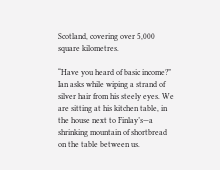Scotland, covering over 5,000 square kilometres.

“Have you heard of basic income?” Ian asks while wiping a strand of silver hair from his steely eyes. We are sitting at his kitchen table, in the house next to Finlay’s—a shrinking mountain of shortbread on the table between us.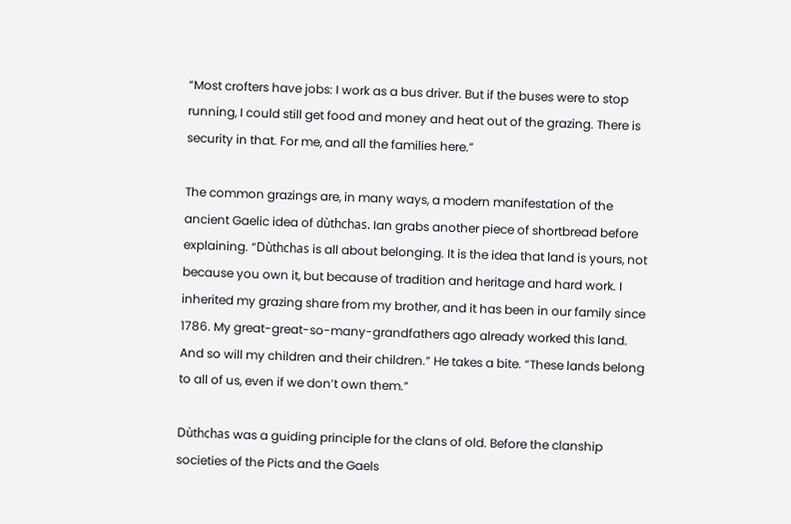“Most crofters have jobs: I work as a bus driver. But if the buses were to stop running, I could still get food and money and heat out of the grazing. There is security in that. For me, and all the families here.”

The common grazings are, in many ways, a modern manifestation of the ancient Gaelic idea of dùthchas. Ian grabs another piece of shortbread before explaining. “Dùthchas is all about belonging. It is the idea that land is yours, not because you own it, but because of tradition and heritage and hard work. I inherited my grazing share from my brother, and it has been in our family since 1786. My great-great-so-many-grandfathers ago already worked this land. And so will my children and their children.” He takes a bite. “These lands belong to all of us, even if we don’t own them.”

Dùthchas was a guiding principle for the clans of old. Before the clanship societies of the Picts and the Gaels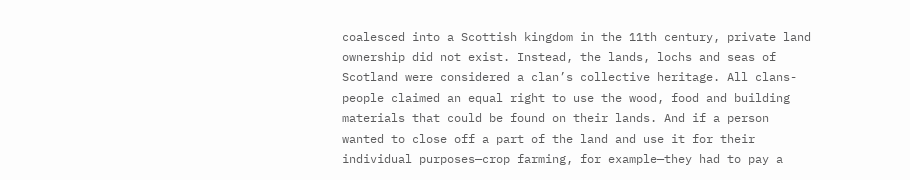coalesced into a Scottish kingdom in the 11th century, private land ownership did not exist. Instead, the lands, lochs and seas of Scotland were considered a clan’s collective heritage. All clans-people claimed an equal right to use the wood, food and building materials that could be found on their lands. And if a person wanted to close off a part of the land and use it for their individual purposes—crop farming, for example—they had to pay a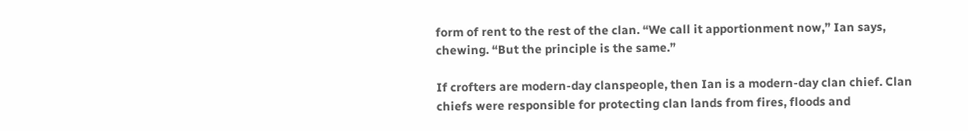form of rent to the rest of the clan. “We call it apportionment now,” Ian says, chewing. “But the principle is the same.”

If crofters are modern-day clanspeople, then Ian is a modern-day clan chief. Clan chiefs were responsible for protecting clan lands from fires, floods and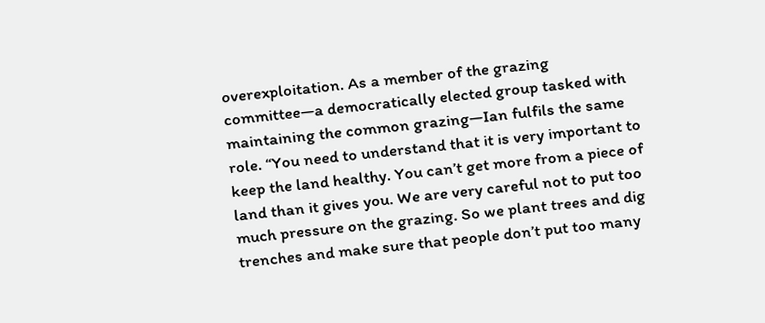overexploitation. As a member of the grazing committee—a democratically elected group tasked with maintaining the common grazing—Ian fulfils the same role. “You need to understand that it is very important to keep the land healthy. You can’t get more from a piece of land than it gives you. We are very careful not to put too much pressure on the grazing. So we plant trees and dig trenches and make sure that people don’t put too many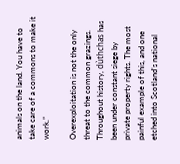animals on the land. You have to take care of a commons to make it work.”

Overexploitation is not the only threat to the common grazings. Throughout history, dùthchas has been under constant siege by private property rights. The most painful example of this, and one etched into Scotland’s national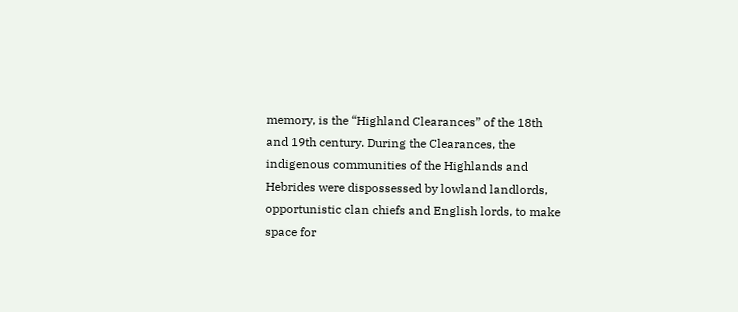memory, is the “Highland Clearances” of the 18th and 19th century. During the Clearances, the indigenous communities of the Highlands and Hebrides were dispossessed by lowland landlords, opportunistic clan chiefs and English lords, to make space for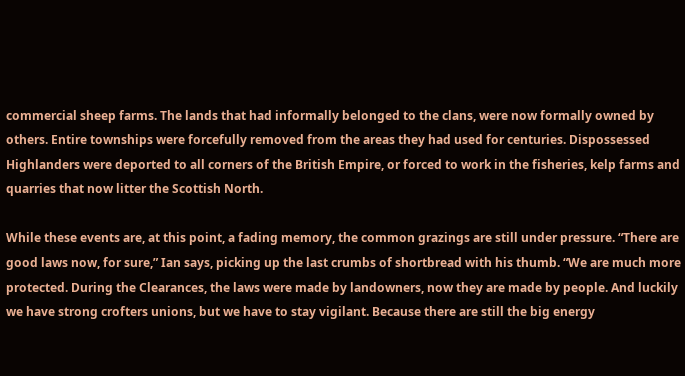commercial sheep farms. The lands that had informally belonged to the clans, were now formally owned by others. Entire townships were forcefully removed from the areas they had used for centuries. Dispossessed Highlanders were deported to all corners of the British Empire, or forced to work in the fisheries, kelp farms and quarries that now litter the Scottish North.

While these events are, at this point, a fading memory, the common grazings are still under pressure. “There are good laws now, for sure,” Ian says, picking up the last crumbs of shortbread with his thumb. “We are much more protected. During the Clearances, the laws were made by landowners, now they are made by people. And luckily we have strong crofters unions, but we have to stay vigilant. Because there are still the big energy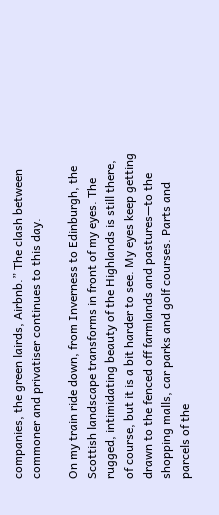companies, the green lairds, Airbnb.” The clash between commoner and privatiser continues to this day.

On my train ride down, from Inverness to Edinburgh, the Scottish landscape transforms in front of my eyes. The rugged, intimidating beauty of the Highlands is still there, of course, but it is a bit harder to see. My eyes keep getting drawn to the fenced off farmlands and pastures—to the shopping malls, car parks and golf courses. Parts and parcels of the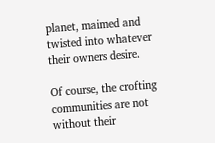planet, maimed and twisted into whatever their owners desire.

Of course, the crofting communities are not without their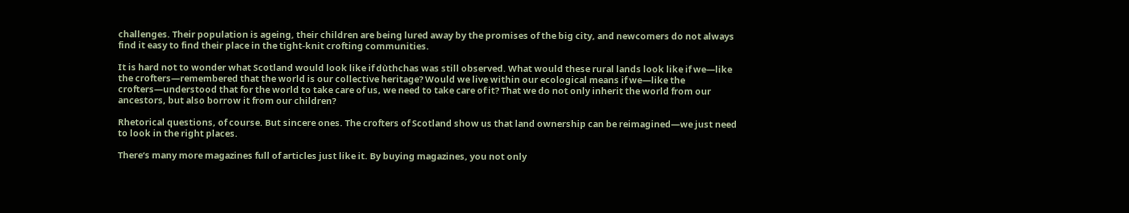challenges. Their population is ageing, their children are being lured away by the promises of the big city, and newcomers do not always find it easy to find their place in the tight-knit crofting communities.

It is hard not to wonder what Scotland would look like if dùthchas was still observed. What would these rural lands look like if we—like the crofters—remembered that the world is our collective heritage? Would we live within our ecological means if we—like the crofters—understood that for the world to take care of us, we need to take care of it? That we do not only inherit the world from our ancestors, but also borrow it from our children?

Rhetorical questions, of course. But sincere ones. The crofters of Scotland show us that land ownership can be reimagined—we just need to look in the right places.

There’s many more magazines full of articles just like it. By buying magazines, you not only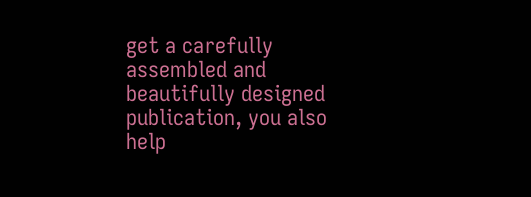get a carefully assembled and beautifully designed publication, you also help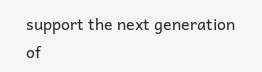support the next generation of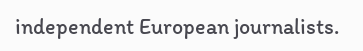independent European journalists.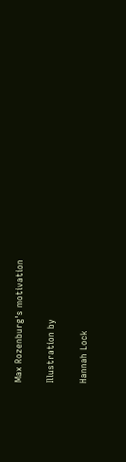Max Rozenburg's motivation

Illustration by

Hannah Lock